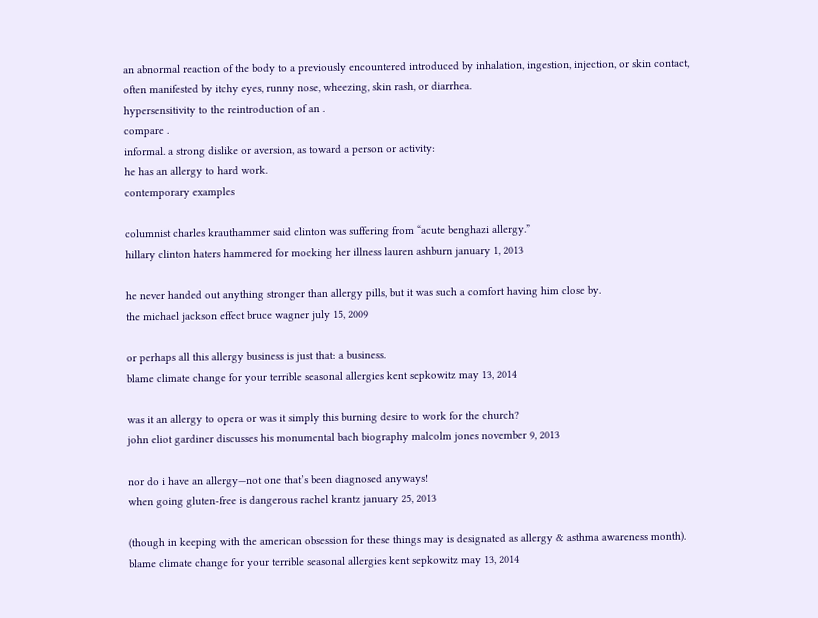an abnormal reaction of the body to a previously encountered introduced by inhalation, ingestion, injection, or skin contact, often manifested by itchy eyes, runny nose, wheezing, skin rash, or diarrhea.
hypersensitivity to the reintroduction of an .
compare .
informal. a strong dislike or aversion, as toward a person or activity:
he has an allergy to hard work.
contemporary examples

columnist charles krauthammer said clinton was suffering from “acute benghazi allergy.”
hillary clinton haters hammered for mocking her illness lauren ashburn january 1, 2013

he never handed out anything stronger than allergy pills, but it was such a comfort having him close by.
the michael jackson effect bruce wagner july 15, 2009

or perhaps all this allergy business is just that: a business.
blame climate change for your terrible seasonal allergies kent sepkowitz may 13, 2014

was it an allergy to opera or was it simply this burning desire to work for the church?
john eliot gardiner discusses his monumental bach biography malcolm jones november 9, 2013

nor do i have an allergy—not one that’s been diagnosed anyways!
when going gluten-free is dangerous rachel krantz january 25, 2013

(though in keeping with the american obsession for these things may is designated as allergy & asthma awareness month).
blame climate change for your terrible seasonal allergies kent sepkowitz may 13, 2014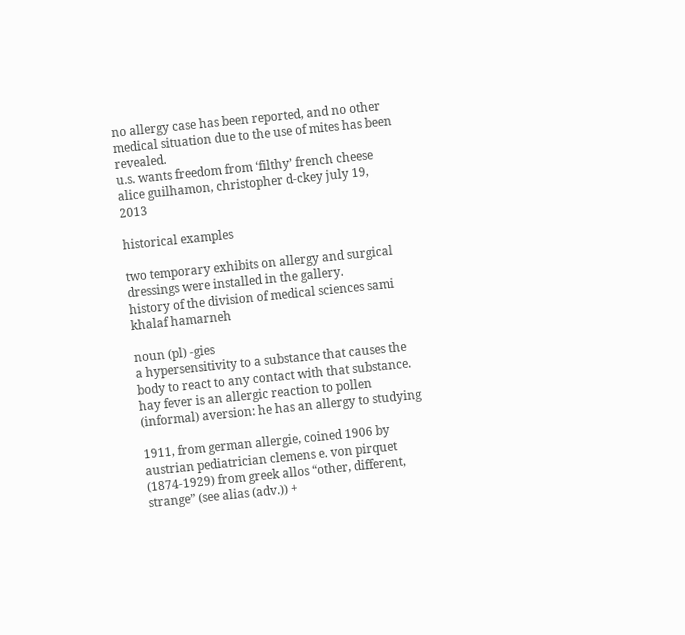no allergy case has been reported, and no other medical situation due to the use of mites has been revealed.
u.s. wants freedom from ‘filthy’ french cheese alice guilhamon, christopher d-ckey july 19, 2013

historical examples

two temporary exhibits on allergy and surgical dressings were installed in the gallery.
history of the division of medical sciences sami khalaf hamarneh

noun (pl) -gies
a hypersensitivity to a substance that causes the body to react to any contact with that substance. hay fever is an allergic reaction to pollen
(informal) aversion: he has an allergy to studying

1911, from german allergie, coined 1906 by austrian pediatrician clemens e. von pirquet (1874-1929) from greek allos “other, different, strange” (see alias (adv.)) +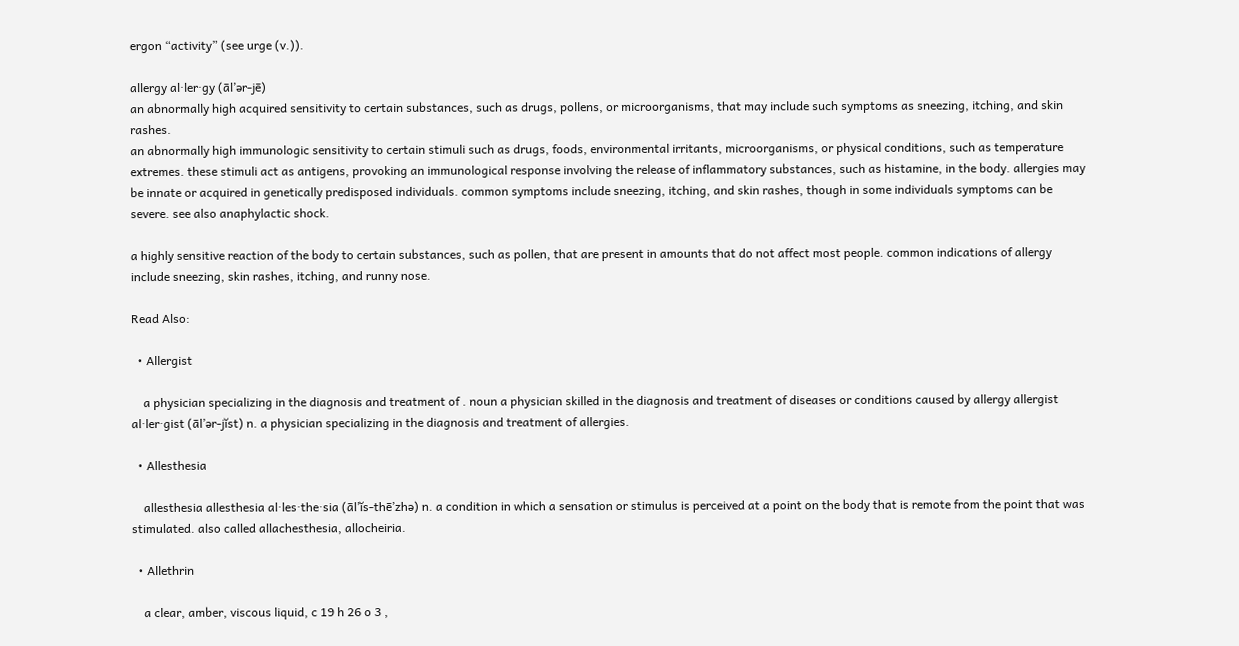ergon “activity” (see urge (v.)).

allergy al·ler·gy (āl’ər-jē)
an abnormally high acquired sensitivity to certain substances, such as drugs, pollens, or microorganisms, that may include such symptoms as sneezing, itching, and skin rashes.
an abnormally high immunologic sensitivity to certain stimuli such as drugs, foods, environmental irritants, microorganisms, or physical conditions, such as temperature extremes. these stimuli act as antigens, provoking an immunological response involving the release of inflammatory substances, such as histamine, in the body. allergies may be innate or acquired in genetically predisposed individuals. common symptoms include sneezing, itching, and skin rashes, though in some individuals symptoms can be severe. see also anaphylactic shock.

a highly sensitive reaction of the body to certain substances, such as pollen, that are present in amounts that do not affect most people. common indications of allergy include sneezing, skin rashes, itching, and runny nose.

Read Also:

  • Allergist

    a physician specializing in the diagnosis and treatment of . noun a physician skilled in the diagnosis and treatment of diseases or conditions caused by allergy allergist al·ler·gist (āl’ər-jĭst) n. a physician specializing in the diagnosis and treatment of allergies.

  • Allesthesia

    allesthesia allesthesia al·les·the·sia (āl’ĭs-thē’zhə) n. a condition in which a sensation or stimulus is perceived at a point on the body that is remote from the point that was stimulated. also called allachesthesia, allocheiria.

  • Allethrin

    a clear, amber, viscous liquid, c 19 h 26 o 3 ,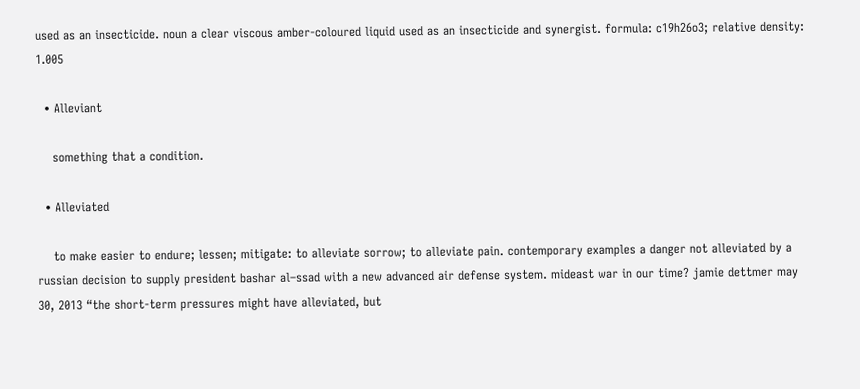used as an insecticide. noun a clear viscous amber-coloured liquid used as an insecticide and synergist. formula: c19h26o3; relative density: 1.005

  • Alleviant

    something that a condition.

  • Alleviated

    to make easier to endure; lessen; mitigate: to alleviate sorrow; to alleviate pain. contemporary examples a danger not alleviated by a russian decision to supply president bashar al–ssad with a new advanced air defense system. mideast war in our time? jamie dettmer may 30, 2013 “the short-term pressures might have alleviated, but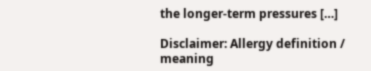the longer-term pressures […]

Disclaimer: Allergy definition / meaning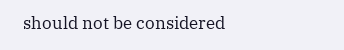should not be considered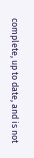complete, up to date, and is not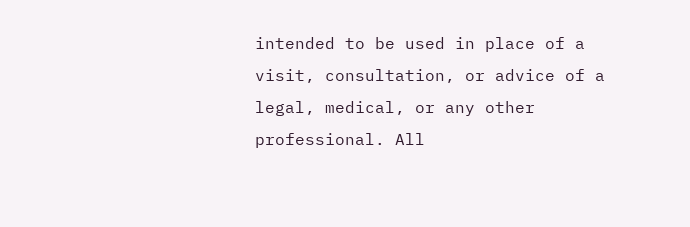intended to be used in place of a visit, consultation, or advice of a legal, medical, or any other professional. All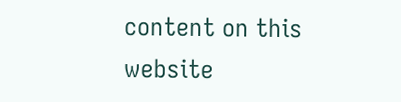content on this website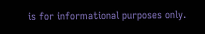is for informational purposes only.